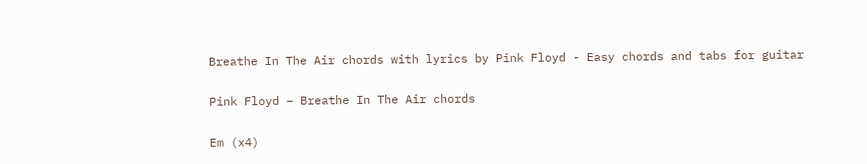Breathe In The Air chords with lyrics by Pink Floyd - Easy chords and tabs for guitar

Pink Floyd – Breathe In The Air chords

Em (x4)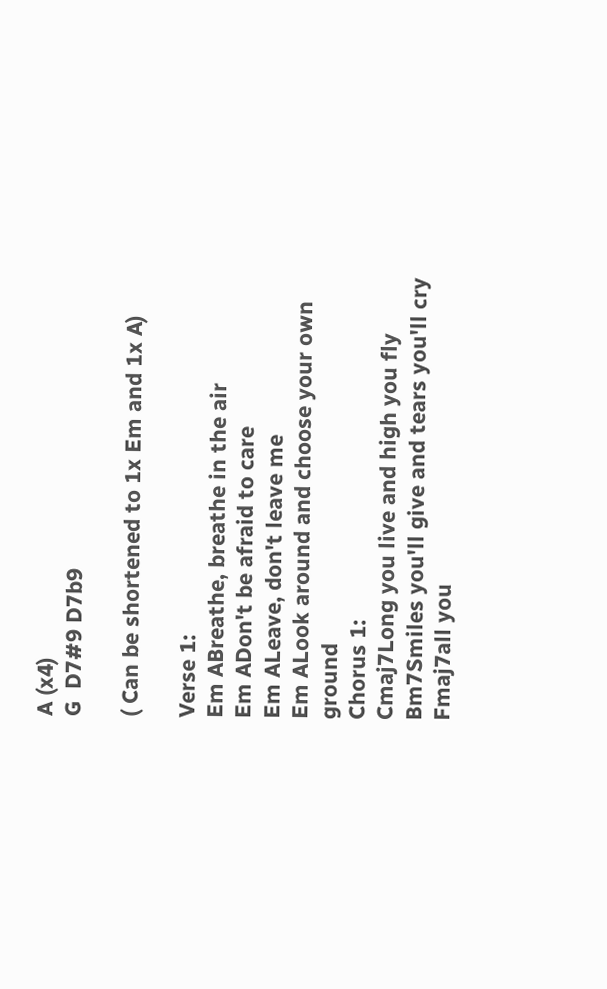A (x4)
G  D7#9 D7b9

( Can be shortened to 1x Em and 1x A)

Verse 1:
Em ABreathe, breathe in the air
Em ADon't be afraid to care
Em ALeave, don't leave me
Em ALook around and choose your own ground
Chorus 1:
Cmaj7Long you live and high you fly
Bm7Smiles you'll give and tears you'll cry
Fmaj7all you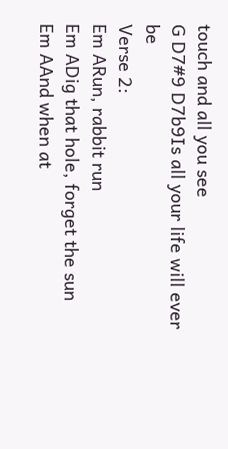touch and all you see
G D7#9 D7b9Is all your life will ever be
Verse 2:
Em ARun, rabbit run
Em ADig that hole, forget the sun
Em AAnd when at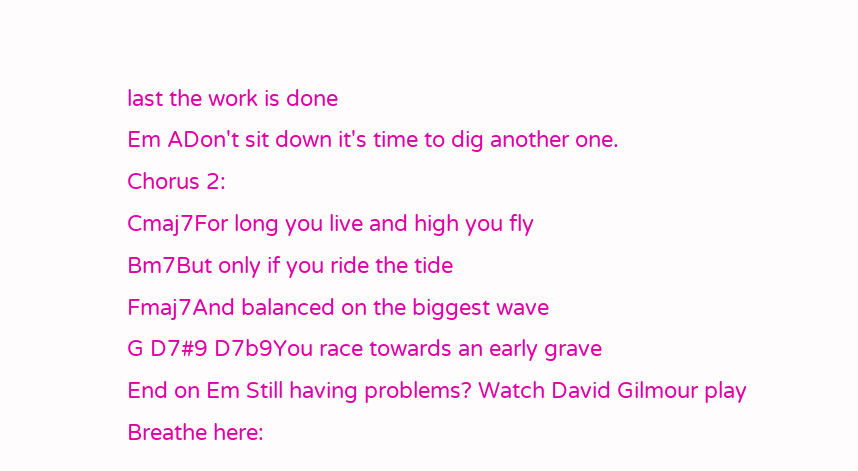last the work is done
Em ADon't sit down it's time to dig another one.
Chorus 2:
Cmaj7For long you live and high you fly
Bm7But only if you ride the tide
Fmaj7And balanced on the biggest wave
G D7#9 D7b9You race towards an early grave
End on Em Still having problems? Watch David Gilmour play Breathe here: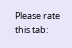Please rate this tab: